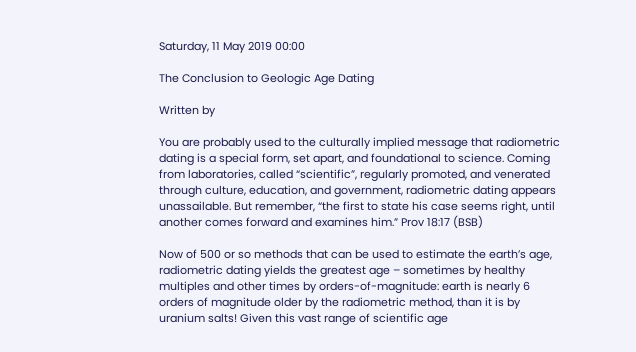Saturday, 11 May 2019 00:00

The Conclusion to Geologic Age Dating

Written by

You are probably used to the culturally implied message that radiometric dating is a special form, set apart, and foundational to science. Coming from laboratories, called “scientific”, regularly promoted, and venerated through culture, education, and government, radiometric dating appears unassailable. But remember, “the first to state his case seems right, until another comes forward and examines him.” Prov 18:17 (BSB)

Now of 500 or so methods that can be used to estimate the earth’s age, radiometric dating yields the greatest age – sometimes by healthy multiples and other times by orders-of-magnitude: earth is nearly 6 orders of magnitude older by the radiometric method, than it is by uranium salts! Given this vast range of scientific age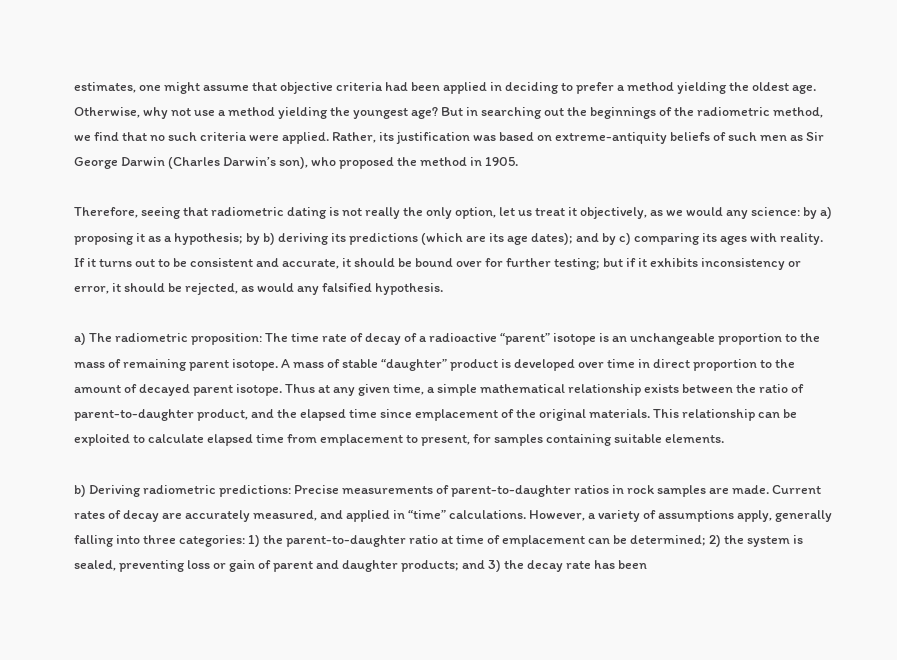estimates, one might assume that objective criteria had been applied in deciding to prefer a method yielding the oldest age. Otherwise, why not use a method yielding the youngest age? But in searching out the beginnings of the radiometric method, we find that no such criteria were applied. Rather, its justification was based on extreme-antiquity beliefs of such men as Sir George Darwin (Charles Darwin’s son), who proposed the method in 1905.

Therefore, seeing that radiometric dating is not really the only option, let us treat it objectively, as we would any science: by a) proposing it as a hypothesis; by b) deriving its predictions (which are its age dates); and by c) comparing its ages with reality. If it turns out to be consistent and accurate, it should be bound over for further testing; but if it exhibits inconsistency or error, it should be rejected, as would any falsified hypothesis.

a) The radiometric proposition: The time rate of decay of a radioactive “parent” isotope is an unchangeable proportion to the mass of remaining parent isotope. A mass of stable “daughter” product is developed over time in direct proportion to the amount of decayed parent isotope. Thus at any given time, a simple mathematical relationship exists between the ratio of parent-to-daughter product, and the elapsed time since emplacement of the original materials. This relationship can be exploited to calculate elapsed time from emplacement to present, for samples containing suitable elements.

b) Deriving radiometric predictions: Precise measurements of parent-to-daughter ratios in rock samples are made. Current rates of decay are accurately measured, and applied in “time” calculations. However, a variety of assumptions apply, generally falling into three categories: 1) the parent-to-daughter ratio at time of emplacement can be determined; 2) the system is sealed, preventing loss or gain of parent and daughter products; and 3) the decay rate has been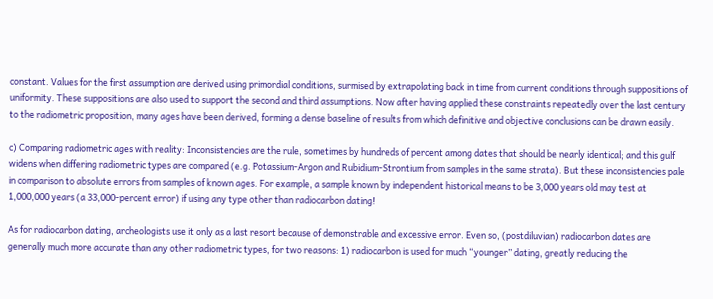constant. Values for the first assumption are derived using primordial conditions, surmised by extrapolating back in time from current conditions through suppositions of uniformity. These suppositions are also used to support the second and third assumptions. Now after having applied these constraints repeatedly over the last century to the radiometric proposition, many ages have been derived, forming a dense baseline of results from which definitive and objective conclusions can be drawn easily.

c) Comparing radiometric ages with reality: Inconsistencies are the rule, sometimes by hundreds of percent among dates that should be nearly identical; and this gulf widens when differing radiometric types are compared (e.g. Potassium-Argon and Rubidium-Strontium from samples in the same strata). But these inconsistencies pale in comparison to absolute errors from samples of known ages. For example, a sample known by independent historical means to be 3,000 years old may test at 1,000,000 years (a 33,000-percent error) if using any type other than radiocarbon dating!

As for radiocarbon dating, archeologists use it only as a last resort because of demonstrable and excessive error. Even so, (postdiluvian) radiocarbon dates are generally much more accurate than any other radiometric types, for two reasons: 1) radiocarbon is used for much “younger” dating, greatly reducing the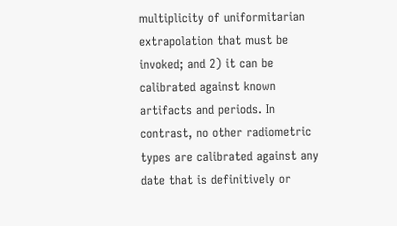multiplicity of uniformitarian extrapolation that must be invoked; and 2) it can be calibrated against known artifacts and periods. In contrast, no other radiometric types are calibrated against any date that is definitively or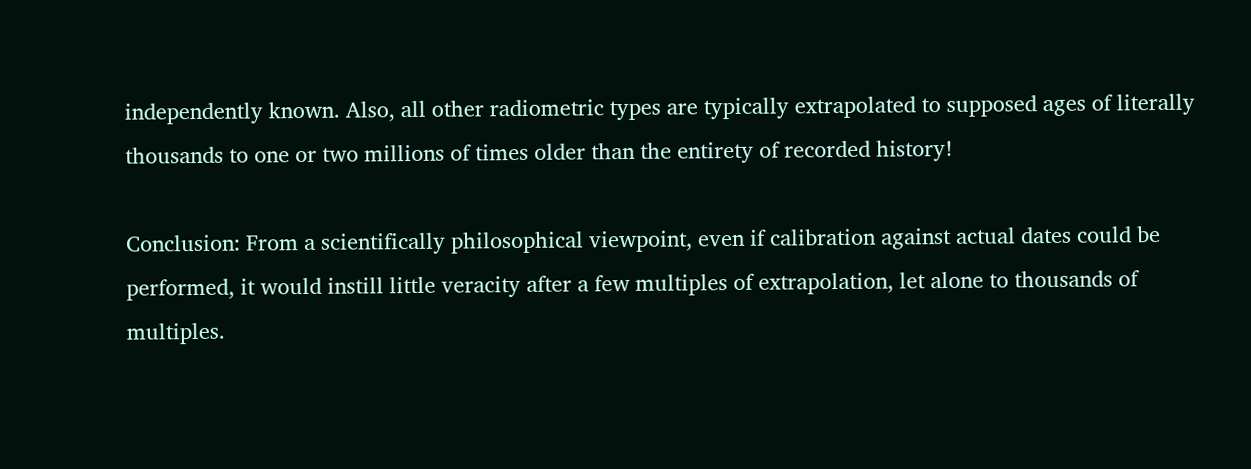independently known. Also, all other radiometric types are typically extrapolated to supposed ages of literally thousands to one or two millions of times older than the entirety of recorded history!

Conclusion: From a scientifically philosophical viewpoint, even if calibration against actual dates could be performed, it would instill little veracity after a few multiples of extrapolation, let alone to thousands of multiples.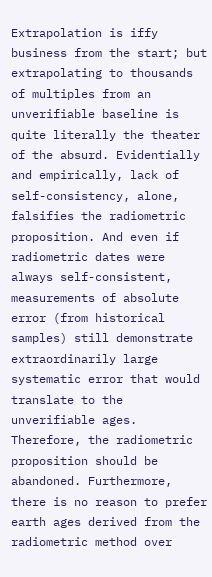Extrapolation is iffy business from the start; but extrapolating to thousands of multiples from an unverifiable baseline is quite literally the theater of the absurd. Evidentially and empirically, lack of self-consistency, alone, falsifies the radiometric proposition. And even if radiometric dates were always self-consistent, measurements of absolute error (from historical samples) still demonstrate extraordinarily large systematic error that would translate to the unverifiable ages. Therefore, the radiometric proposition should be abandoned. Furthermore, there is no reason to prefer earth ages derived from the radiometric method over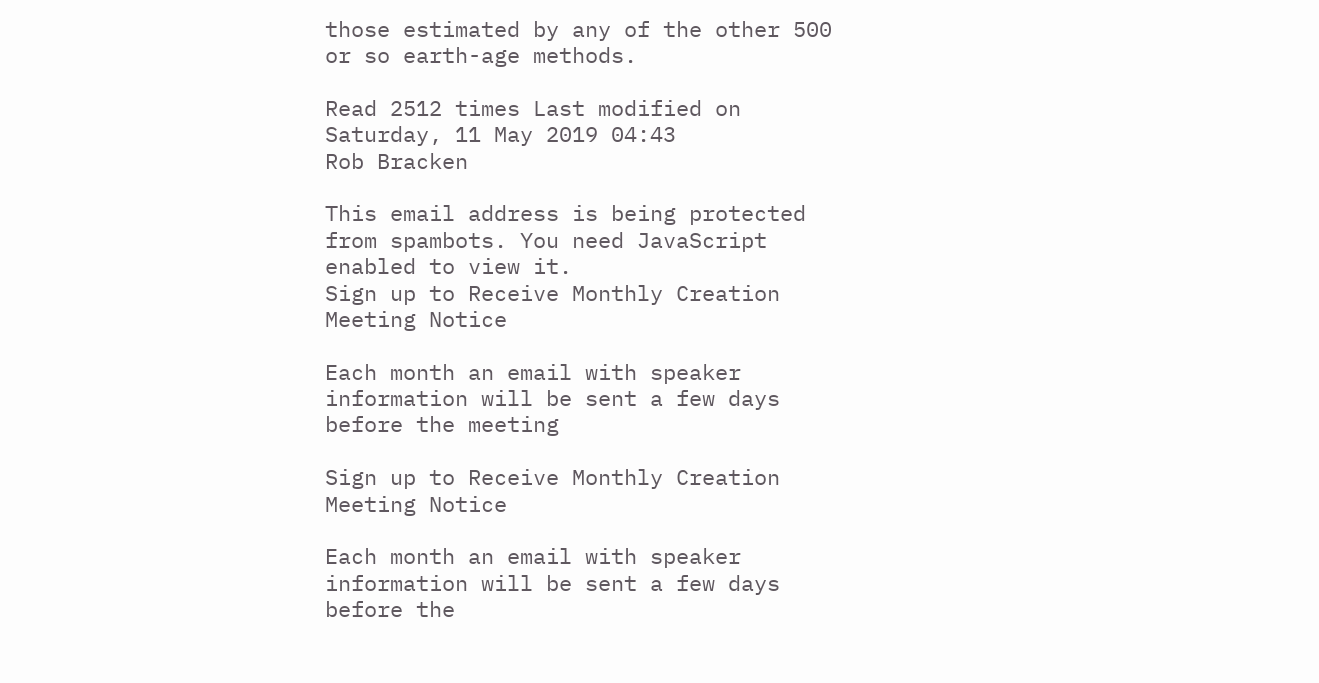those estimated by any of the other 500 or so earth-age methods.

Read 2512 times Last modified on Saturday, 11 May 2019 04:43
Rob Bracken

This email address is being protected from spambots. You need JavaScript enabled to view it.
Sign up to Receive Monthly Creation Meeting Notice

Each month an email with speaker information will be sent a few days before the meeting

Sign up to Receive Monthly Creation Meeting Notice

Each month an email with speaker information will be sent a few days before the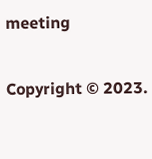meeting

Copyright © 2023.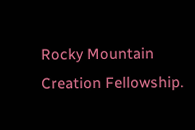Rocky Mountain Creation Fellowship.